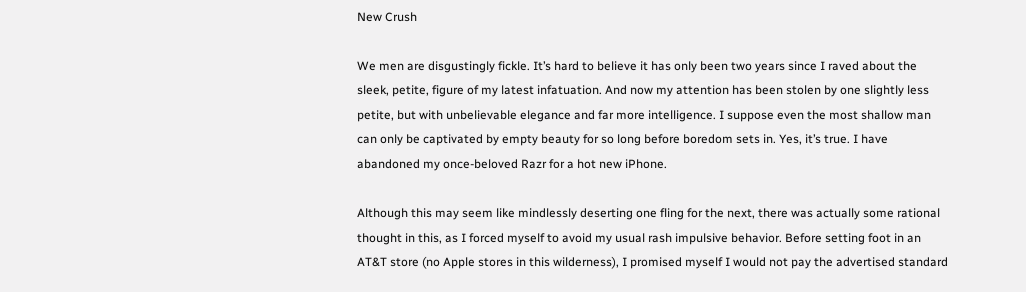New Crush

We men are disgustingly fickle. It’s hard to believe it has only been two years since I raved about the sleek, petite, figure of my latest infatuation. And now my attention has been stolen by one slightly less petite, but with unbelievable elegance and far more intelligence. I suppose even the most shallow man can only be captivated by empty beauty for so long before boredom sets in. Yes, it’s true. I have abandoned my once-beloved Razr for a hot new iPhone.

Although this may seem like mindlessly deserting one fling for the next, there was actually some rational thought in this, as I forced myself to avoid my usual rash impulsive behavior. Before setting foot in an AT&T store (no Apple stores in this wilderness), I promised myself I would not pay the advertised standard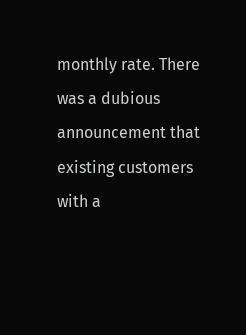monthly rate. There was a dubious announcement that existing customers with a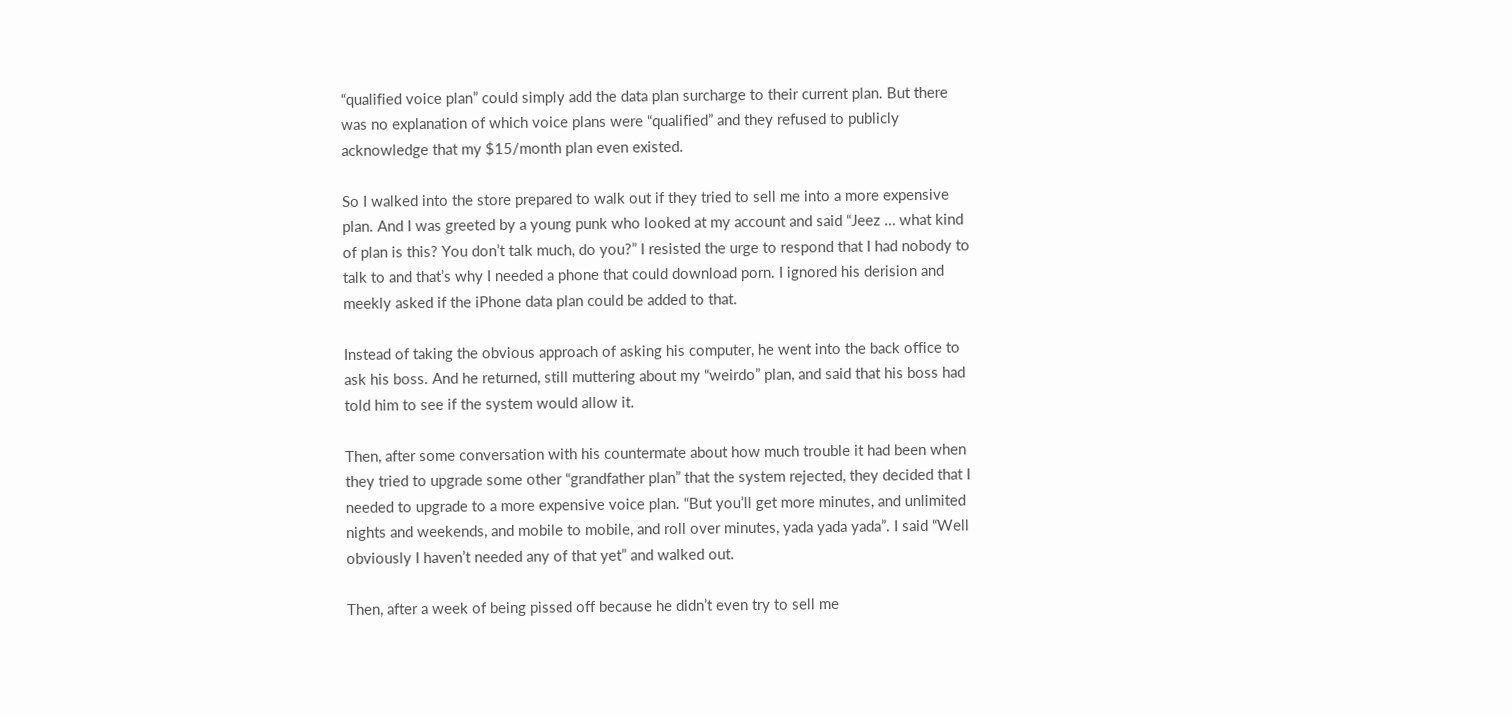“qualified voice plan” could simply add the data plan surcharge to their current plan. But there was no explanation of which voice plans were “qualified” and they refused to publicly acknowledge that my $15/month plan even existed.

So I walked into the store prepared to walk out if they tried to sell me into a more expensive plan. And I was greeted by a young punk who looked at my account and said “Jeez … what kind of plan is this? You don’t talk much, do you?” I resisted the urge to respond that I had nobody to talk to and that’s why I needed a phone that could download porn. I ignored his derision and meekly asked if the iPhone data plan could be added to that.

Instead of taking the obvious approach of asking his computer, he went into the back office to ask his boss. And he returned, still muttering about my “weirdo” plan, and said that his boss had told him to see if the system would allow it.

Then, after some conversation with his countermate about how much trouble it had been when they tried to upgrade some other “grandfather plan” that the system rejected, they decided that I needed to upgrade to a more expensive voice plan. “But you’ll get more minutes, and unlimited nights and weekends, and mobile to mobile, and roll over minutes, yada yada yada”. I said “Well obviously I haven’t needed any of that yet” and walked out.

Then, after a week of being pissed off because he didn’t even try to sell me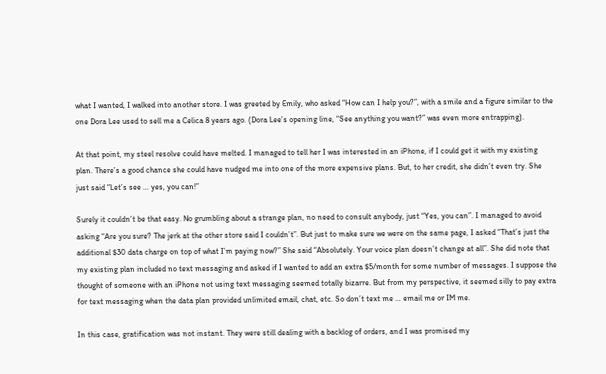what I wanted, I walked into another store. I was greeted by Emily, who asked “How can I help you?”, with a smile and a figure similar to the one Dora Lee used to sell me a Celica 8 years ago. (Dora Lee’s opening line, “See anything you want?” was even more entrapping).

At that point, my steel resolve could have melted. I managed to tell her I was interested in an iPhone, if I could get it with my existing plan. There’s a good chance she could have nudged me into one of the more expensive plans. But, to her credit, she didn’t even try. She just said “Let’s see … yes, you can!”

Surely it couldn’t be that easy. No grumbling about a strange plan, no need to consult anybody, just “Yes, you can”. I managed to avoid asking “Are you sure? The jerk at the other store said I couldn’t”. But just to make sure we were on the same page, I asked “That’s just the additional $30 data charge on top of what I’m paying now?” She said “Absolutely. Your voice plan doesn’t change at all”. She did note that my existing plan included no text messaging and asked if I wanted to add an extra $5/month for some number of messages. I suppose the thought of someone with an iPhone not using text messaging seemed totally bizarre. But from my perspective, it seemed silly to pay extra for text messaging when the data plan provided unlimited email, chat, etc. So don’t text me … email me or IM me.

In this case, gratification was not instant. They were still dealing with a backlog of orders, and I was promised my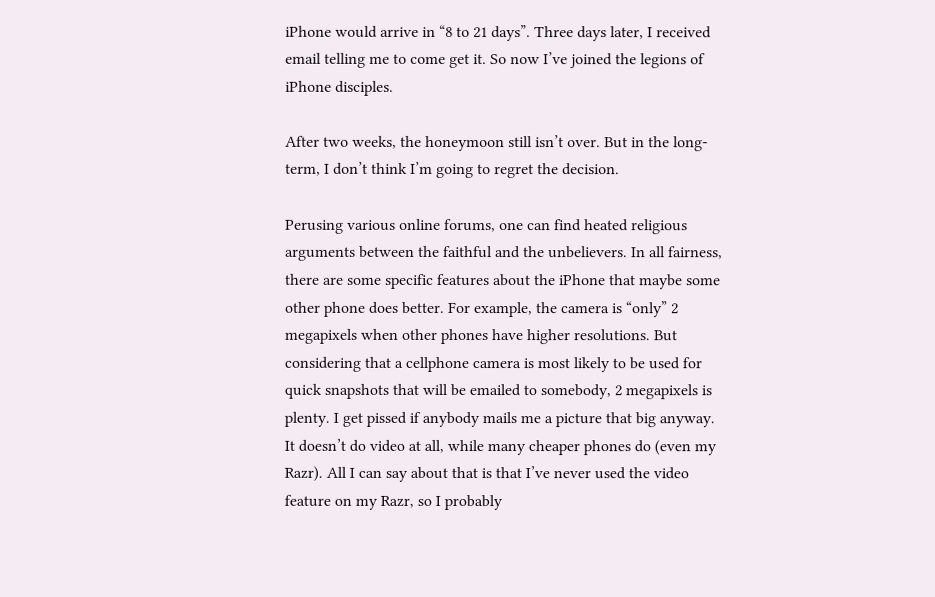iPhone would arrive in “8 to 21 days”. Three days later, I received email telling me to come get it. So now I’ve joined the legions of iPhone disciples.

After two weeks, the honeymoon still isn’t over. But in the long-term, I don’t think I’m going to regret the decision.

Perusing various online forums, one can find heated religious arguments between the faithful and the unbelievers. In all fairness, there are some specific features about the iPhone that maybe some other phone does better. For example, the camera is “only” 2 megapixels when other phones have higher resolutions. But considering that a cellphone camera is most likely to be used for quick snapshots that will be emailed to somebody, 2 megapixels is plenty. I get pissed if anybody mails me a picture that big anyway. It doesn’t do video at all, while many cheaper phones do (even my Razr). All I can say about that is that I’ve never used the video feature on my Razr, so I probably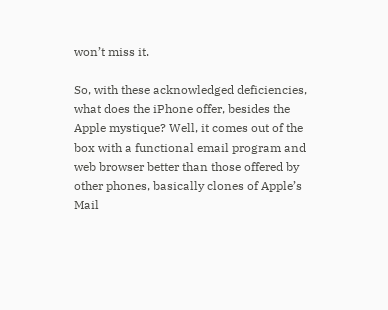won’t miss it.

So, with these acknowledged deficiencies, what does the iPhone offer, besides the Apple mystique? Well, it comes out of the box with a functional email program and web browser better than those offered by other phones, basically clones of Apple’s Mail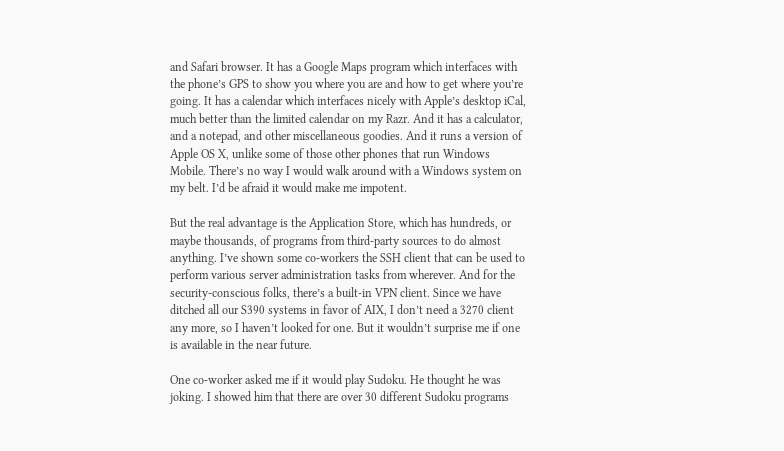and Safari browser. It has a Google Maps program which interfaces with the phone’s GPS to show you where you are and how to get where you’re going. It has a calendar which interfaces nicely with Apple’s desktop iCal, much better than the limited calendar on my Razr. And it has a calculator, and a notepad, and other miscellaneous goodies. And it runs a version of Apple OS X, unlike some of those other phones that run Windows Mobile. There’s no way I would walk around with a Windows system on my belt. I’d be afraid it would make me impotent.

But the real advantage is the Application Store, which has hundreds, or maybe thousands, of programs from third-party sources to do almost anything. I’ve shown some co-workers the SSH client that can be used to perform various server administration tasks from wherever. And for the security-conscious folks, there’s a built-in VPN client. Since we have ditched all our S390 systems in favor of AIX, I don’t need a 3270 client any more, so I haven’t looked for one. But it wouldn’t surprise me if one is available in the near future.

One co-worker asked me if it would play Sudoku. He thought he was joking. I showed him that there are over 30 different Sudoku programs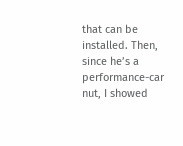that can be installed. Then, since he’s a performance-car nut, I showed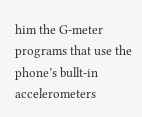him the G-meter programs that use the phone’s bullt-in accelerometers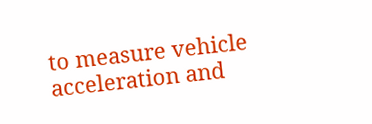to measure vehicle acceleration and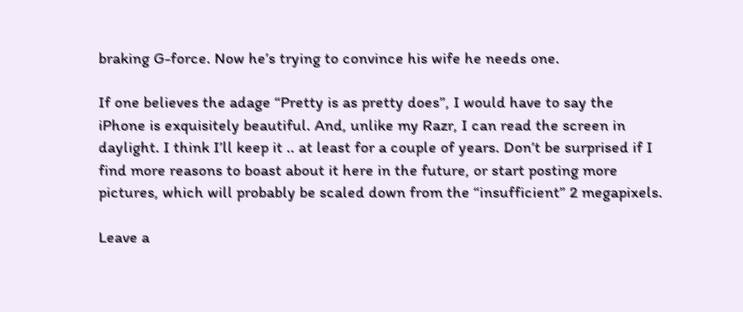braking G-force. Now he’s trying to convince his wife he needs one.

If one believes the adage “Pretty is as pretty does”, I would have to say the iPhone is exquisitely beautiful. And, unlike my Razr, I can read the screen in daylight. I think I’ll keep it .. at least for a couple of years. Don’t be surprised if I find more reasons to boast about it here in the future, or start posting more pictures, which will probably be scaled down from the “insufficient” 2 megapixels.

Leave a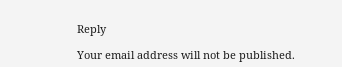Reply

Your email address will not be published.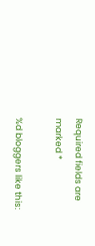Required fields are marked *

%d bloggers like this: